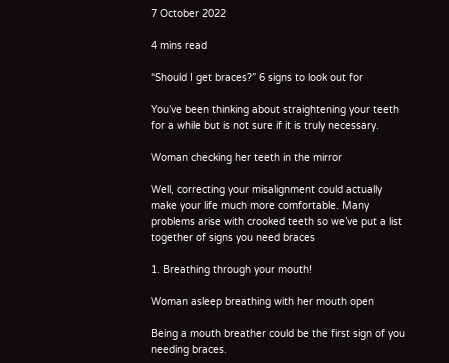7 October 2022

4 mins read

“Should I get braces?” 6 signs to look out for

You’ve been thinking about straightening your teeth for a while but is not sure if it is truly necessary.

Woman checking her teeth in the mirror

Well, correcting your misalignment could actually make your life much more comfortable. Many problems arise with crooked teeth so we’ve put a list together of signs you need braces

1. Breathing through your mouth!

Woman asleep breathing with her mouth open

Being a mouth breather could be the first sign of you needing braces.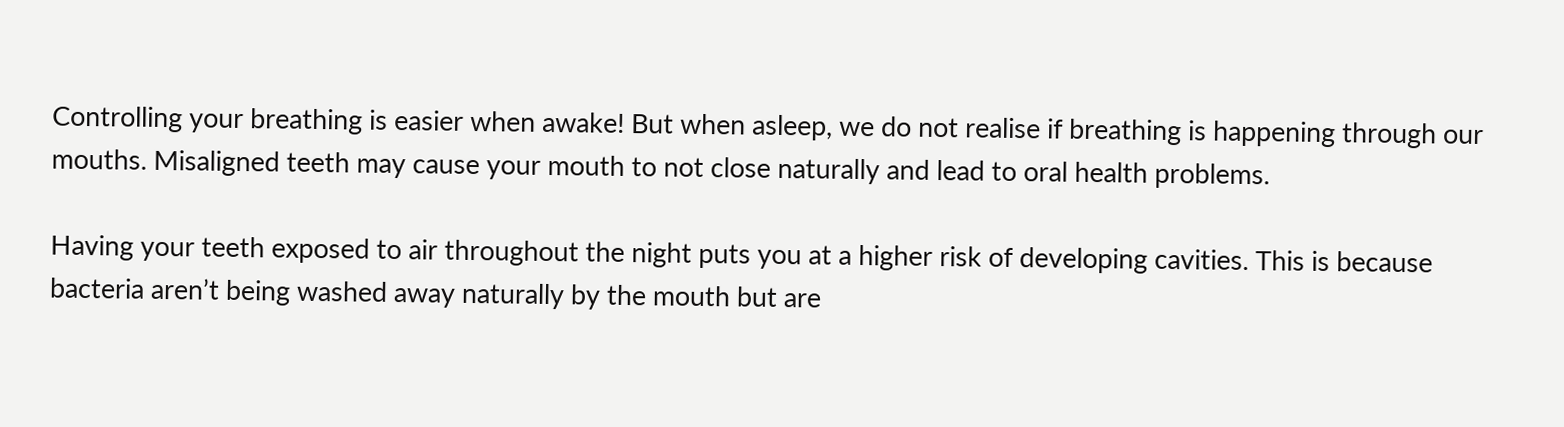Controlling your breathing is easier when awake! But when asleep, we do not realise if breathing is happening through our mouths. Misaligned teeth may cause your mouth to not close naturally and lead to oral health problems.

Having your teeth exposed to air throughout the night puts you at a higher risk of developing cavities. This is because bacteria aren’t being washed away naturally by the mouth but are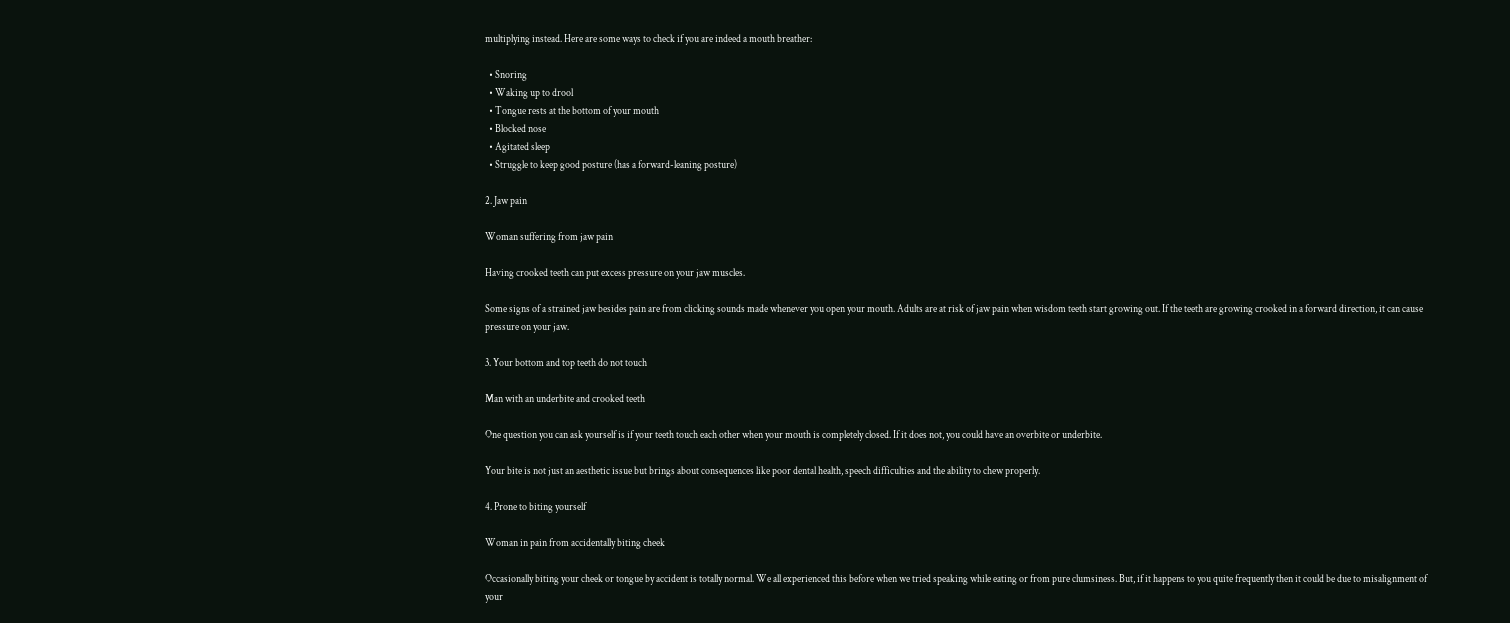multiplying instead. Here are some ways to check if you are indeed a mouth breather:

  • Snoring
  • Waking up to drool
  • Tongue rests at the bottom of your mouth
  • Blocked nose
  • Agitated sleep
  • Struggle to keep good posture (has a forward-leaning posture)

2. Jaw pain

Woman suffering from jaw pain

Having crooked teeth can put excess pressure on your jaw muscles.

Some signs of a strained jaw besides pain are from clicking sounds made whenever you open your mouth. Adults are at risk of jaw pain when wisdom teeth start growing out. If the teeth are growing crooked in a forward direction, it can cause pressure on your jaw.

3. Your bottom and top teeth do not touch

Man with an underbite and crooked teeth

One question you can ask yourself is if your teeth touch each other when your mouth is completely closed. If it does not, you could have an overbite or underbite.

Your bite is not just an aesthetic issue but brings about consequences like poor dental health, speech difficulties and the ability to chew properly.

4. Prone to biting yourself

Woman in pain from accidentally biting cheek

Occasionally biting your cheek or tongue by accident is totally normal. We all experienced this before when we tried speaking while eating or from pure clumsiness. But, if it happens to you quite frequently then it could be due to misalignment of your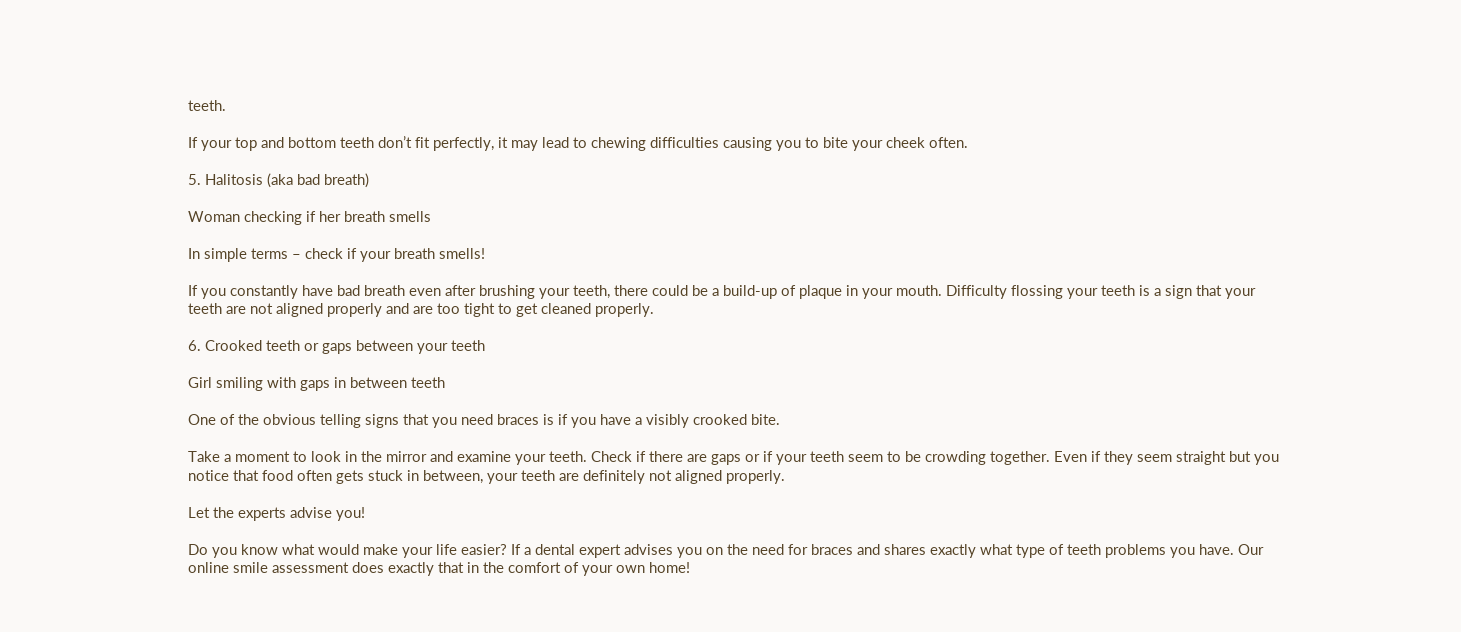teeth.

If your top and bottom teeth don’t fit perfectly, it may lead to chewing difficulties causing you to bite your cheek often.

5. Halitosis (aka bad breath)

Woman checking if her breath smells

In simple terms – check if your breath smells!

If you constantly have bad breath even after brushing your teeth, there could be a build-up of plaque in your mouth. Difficulty flossing your teeth is a sign that your teeth are not aligned properly and are too tight to get cleaned properly.

6. Crooked teeth or gaps between your teeth

Girl smiling with gaps in between teeth

One of the obvious telling signs that you need braces is if you have a visibly crooked bite.

Take a moment to look in the mirror and examine your teeth. Check if there are gaps or if your teeth seem to be crowding together. Even if they seem straight but you notice that food often gets stuck in between, your teeth are definitely not aligned properly.

Let the experts advise you!

Do you know what would make your life easier? If a dental expert advises you on the need for braces and shares exactly what type of teeth problems you have. Our online smile assessment does exactly that in the comfort of your own home!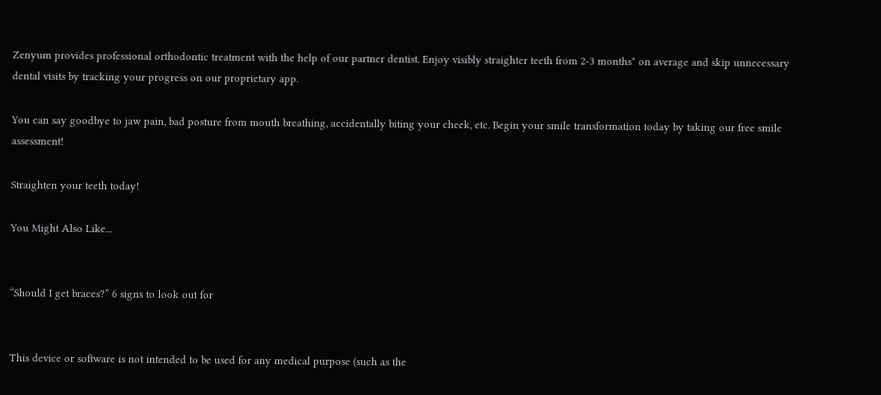Zenyum provides professional orthodontic treatment with the help of our partner dentist. Enjoy visibly straighter teeth from 2-3 months* on average and skip unnecessary dental visits by tracking your progress on our proprietary app.

You can say goodbye to jaw pain, bad posture from mouth breathing, accidentally biting your cheek, etc. Begin your smile transformation today by taking our free smile assessment!

Straighten your teeth today!

You Might Also Like...


“Should I get braces?” 6 signs to look out for


This device or software is not intended to be used for any medical purpose (such as the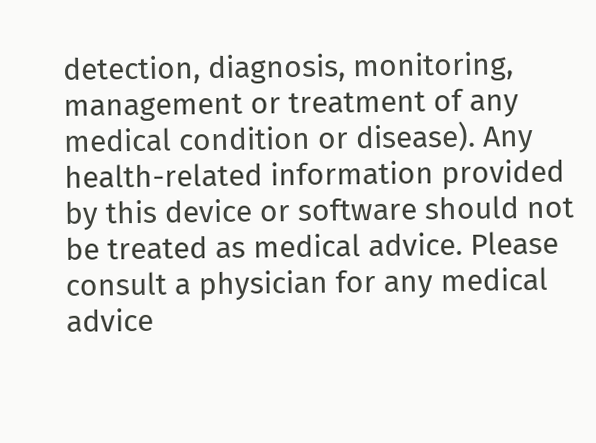detection, diagnosis, monitoring, management or treatment of any medical condition or disease). Any health-related information provided by this device or software should not be treated as medical advice. Please consult a physician for any medical advice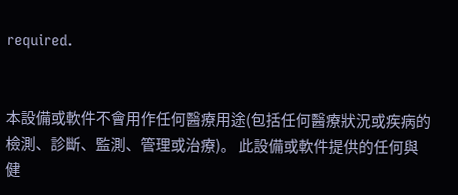required.


本設備或軟件不會用作任何醫療用途(包括任何醫療狀況或疾病的檢測、診斷、監測、管理或治療)。 此設備或軟件提供的任何與健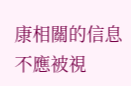康相關的信息不應被視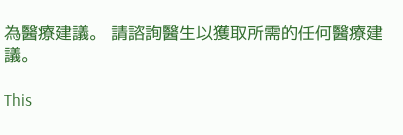為醫療建議。 請諮詢醫生以獲取所需的任何醫療建議。

This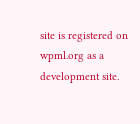site is registered on wpml.org as a development site.